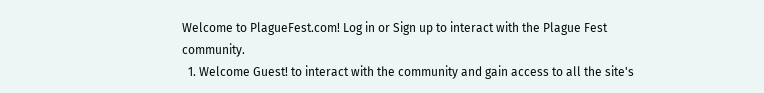Welcome to PlagueFest.com! Log in or Sign up to interact with the Plague Fest community.
  1. Welcome Guest! to interact with the community and gain access to all the site's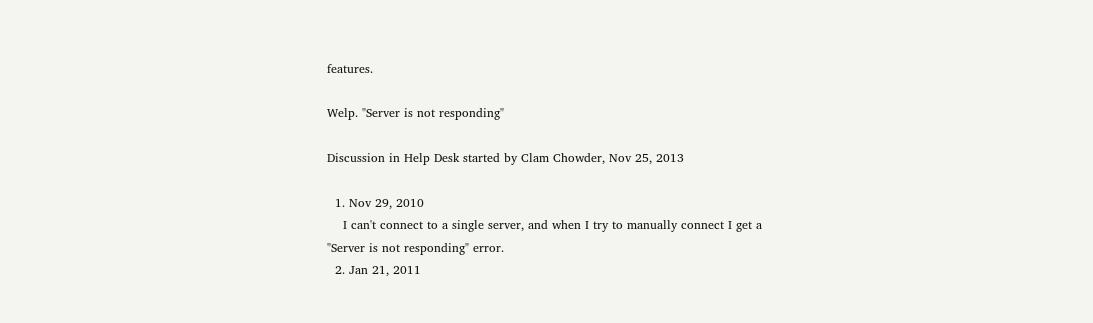features.

Welp. "Server is not responding"

Discussion in Help Desk started by Clam Chowder, Nov 25, 2013

  1. Nov 29, 2010
    I can't connect to a single server, and when I try to manually connect I get a "Server is not responding" error.
  2. Jan 21, 2011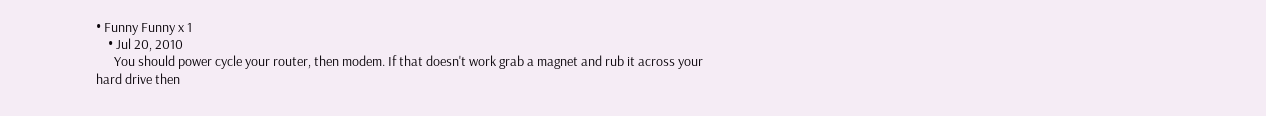• Funny Funny x 1
    • Jul 20, 2010
      You should power cycle your router, then modem. If that doesn't work grab a magnet and rub it across your hard drive then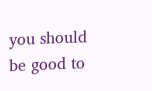you should be good to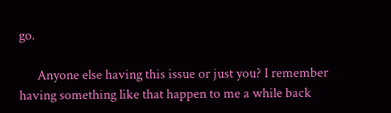go.

      Anyone else having this issue or just you? I remember having something like that happen to me a while back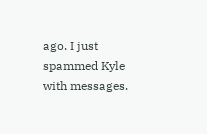ago. I just spammed Kyle with messages.